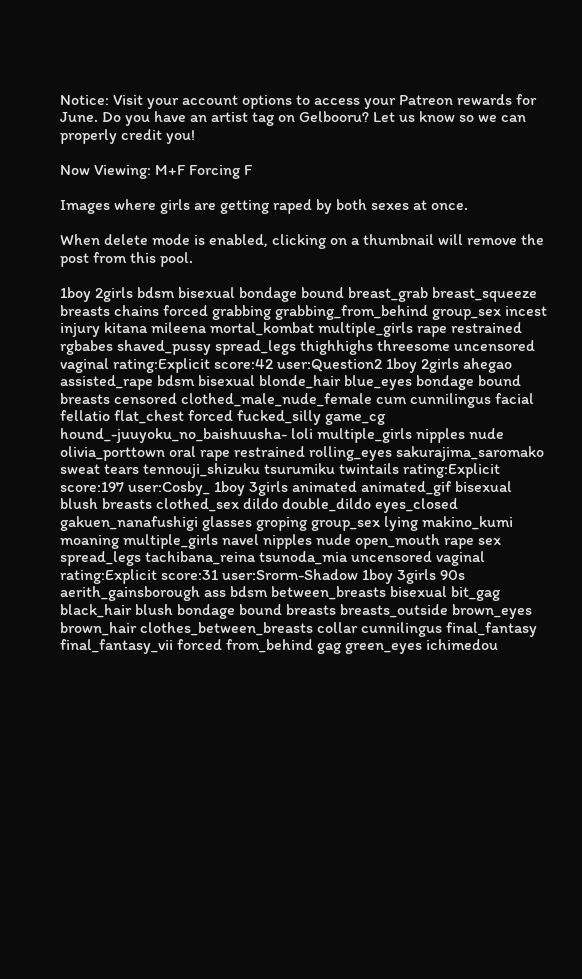Notice: Visit your account options to access your Patreon rewards for June. Do you have an artist tag on Gelbooru? Let us know so we can properly credit you!

Now Viewing: M+F Forcing F

Images where girls are getting raped by both sexes at once.

When delete mode is enabled, clicking on a thumbnail will remove the post from this pool.

1boy 2girls bdsm bisexual bondage bound breast_grab breast_squeeze breasts chains forced grabbing grabbing_from_behind group_sex incest injury kitana mileena mortal_kombat multiple_girls rape restrained rgbabes shaved_pussy spread_legs thighhighs threesome uncensored vaginal rating:Explicit score:42 user:Question2 1boy 2girls ahegao assisted_rape bdsm bisexual blonde_hair blue_eyes bondage bound breasts censored clothed_male_nude_female cum cunnilingus facial fellatio flat_chest forced fucked_silly game_cg hound_-juuyoku_no_baishuusha- loli multiple_girls nipples nude olivia_porttown oral rape restrained rolling_eyes sakurajima_saromako sweat tears tennouji_shizuku tsurumiku twintails rating:Explicit score:197 user:Cosby_ 1boy 3girls animated animated_gif bisexual blush breasts clothed_sex dildo double_dildo eyes_closed gakuen_nanafushigi glasses groping group_sex lying makino_kumi moaning multiple_girls navel nipples nude open_mouth rape sex spread_legs tachibana_reina tsunoda_mia uncensored vaginal rating:Explicit score:31 user:Srorm-Shadow 1boy 3girls 90s aerith_gainsborough ass bdsm between_breasts bisexual bit_gag black_hair blush bondage bound breasts breasts_outside brown_eyes brown_hair clothes_between_breasts collar cunnilingus final_fantasy final_fantasy_vii forced from_behind gag green_eyes ichimedou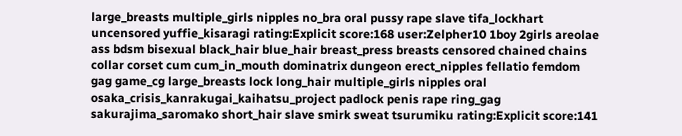large_breasts multiple_girls nipples no_bra oral pussy rape slave tifa_lockhart uncensored yuffie_kisaragi rating:Explicit score:168 user:Zelpher10 1boy 2girls areolae ass bdsm bisexual black_hair blue_hair breast_press breasts censored chained chains collar corset cum cum_in_mouth dominatrix dungeon erect_nipples fellatio femdom gag game_cg large_breasts lock long_hair multiple_girls nipples oral osaka_crisis_kanrakugai_kaihatsu_project padlock penis rape ring_gag sakurajima_saromako short_hair slave smirk sweat tsurumiku rating:Explicit score:141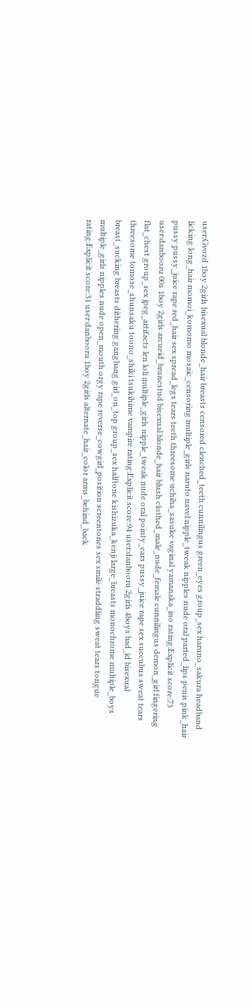user:Gvozd 1boy 2girls bisexual blonde_hair breasts censored clenched_teeth cunnilingus green_eyes group_sex haruno_sakura headband licking long_hair momoi_komomo mosaic_censoring multiple_girls naruto navel nipple_tweak nipples nude oral parted_lips penis pink_hair pussy pussy_juice rape red_hair sex spread_legs tears teeth threesome uchiha_sasuke vaginal yamanaka_ino rating:Explicit score:73 user:danbooru 00s 1boy 2girls arcueid_brunestud bisexual blonde_hair blush clothed_male_nude_female cunnilingus demon_girl fingering flat_chest group_sex jpeg_artifacts len loli multiple_girls nipple_tweak nude oral pointy_ears pussy_juice rape sex succubus sweat tears threesome tomose_shunsaku toono_shiki tsukihime vampire rating:Explicit score:94 user:danbooru 2girls 4boys bad_id bisexual breast_sucking breasts dithering gangbang girl_on_top group_sex halftone kishizuka_kenji large_breasts monochrome multiple_boys multiple_girls nipples nude open_mouth orgy rape reverse_cowgirl_position screentones sex smile straddling sweat tears tongue rating:Explicit score:31 user:danbooru 1boy 2girls alternate_hair_color arms_behind_back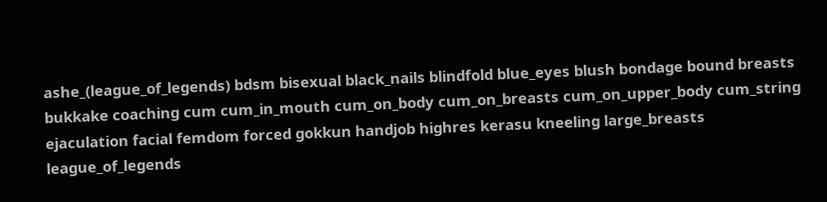ashe_(league_of_legends) bdsm bisexual black_nails blindfold blue_eyes blush bondage bound breasts bukkake coaching cum cum_in_mouth cum_on_body cum_on_breasts cum_on_upper_body cum_string ejaculation facial femdom forced gokkun handjob highres kerasu kneeling large_breasts league_of_legends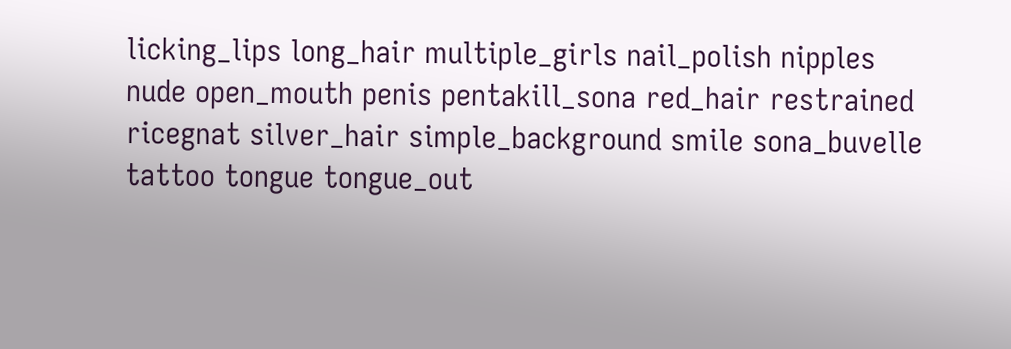licking_lips long_hair multiple_girls nail_polish nipples nude open_mouth penis pentakill_sona red_hair restrained ricegnat silver_hair simple_background smile sona_buvelle tattoo tongue tongue_out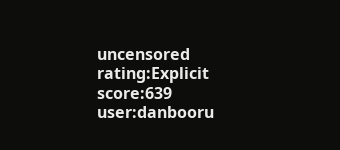uncensored rating:Explicit score:639 user:danbooru